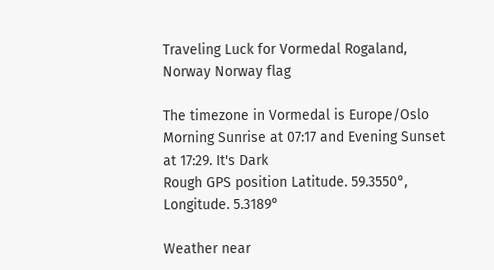Traveling Luck for Vormedal Rogaland, Norway Norway flag

The timezone in Vormedal is Europe/Oslo
Morning Sunrise at 07:17 and Evening Sunset at 17:29. It's Dark
Rough GPS position Latitude. 59.3550°, Longitude. 5.3189°

Weather near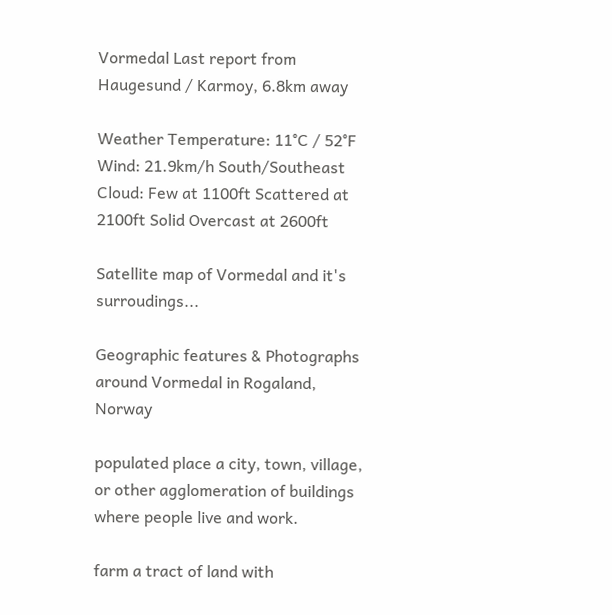Vormedal Last report from Haugesund / Karmoy, 6.8km away

Weather Temperature: 11°C / 52°F
Wind: 21.9km/h South/Southeast
Cloud: Few at 1100ft Scattered at 2100ft Solid Overcast at 2600ft

Satellite map of Vormedal and it's surroudings...

Geographic features & Photographs around Vormedal in Rogaland, Norway

populated place a city, town, village, or other agglomeration of buildings where people live and work.

farm a tract of land with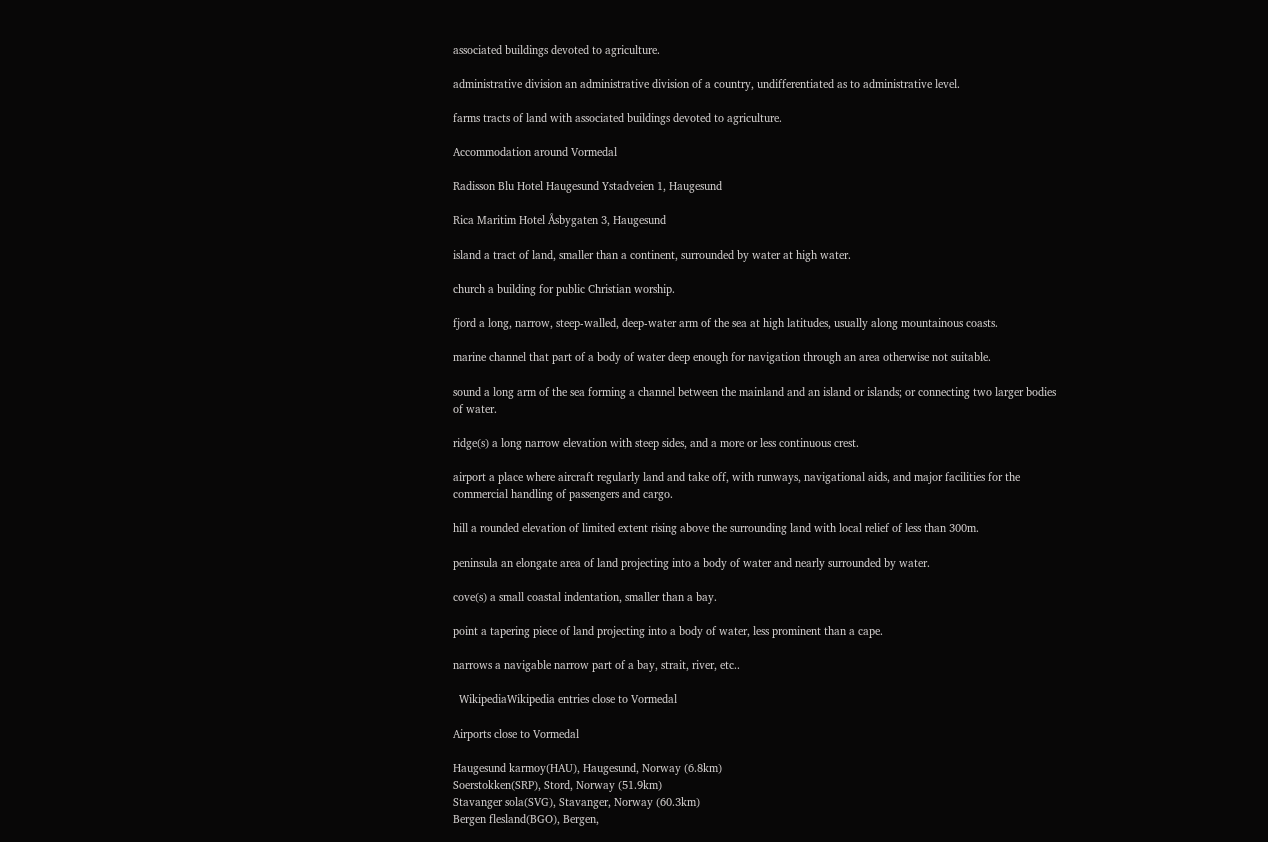associated buildings devoted to agriculture.

administrative division an administrative division of a country, undifferentiated as to administrative level.

farms tracts of land with associated buildings devoted to agriculture.

Accommodation around Vormedal

Radisson Blu Hotel Haugesund Ystadveien 1, Haugesund

Rica Maritim Hotel Åsbygaten 3, Haugesund

island a tract of land, smaller than a continent, surrounded by water at high water.

church a building for public Christian worship.

fjord a long, narrow, steep-walled, deep-water arm of the sea at high latitudes, usually along mountainous coasts.

marine channel that part of a body of water deep enough for navigation through an area otherwise not suitable.

sound a long arm of the sea forming a channel between the mainland and an island or islands; or connecting two larger bodies of water.

ridge(s) a long narrow elevation with steep sides, and a more or less continuous crest.

airport a place where aircraft regularly land and take off, with runways, navigational aids, and major facilities for the commercial handling of passengers and cargo.

hill a rounded elevation of limited extent rising above the surrounding land with local relief of less than 300m.

peninsula an elongate area of land projecting into a body of water and nearly surrounded by water.

cove(s) a small coastal indentation, smaller than a bay.

point a tapering piece of land projecting into a body of water, less prominent than a cape.

narrows a navigable narrow part of a bay, strait, river, etc..

  WikipediaWikipedia entries close to Vormedal

Airports close to Vormedal

Haugesund karmoy(HAU), Haugesund, Norway (6.8km)
Soerstokken(SRP), Stord, Norway (51.9km)
Stavanger sola(SVG), Stavanger, Norway (60.3km)
Bergen flesland(BGO), Bergen,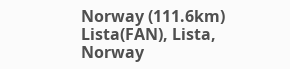Norway (111.6km)
Lista(FAN), Lista, Norway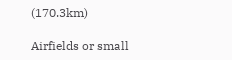(170.3km)

Airfields or small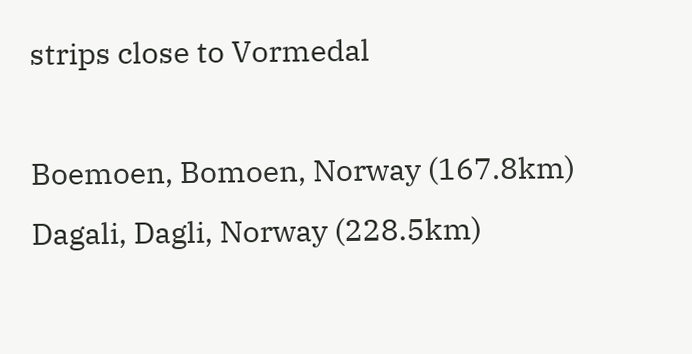strips close to Vormedal

Boemoen, Bomoen, Norway (167.8km)
Dagali, Dagli, Norway (228.5km)